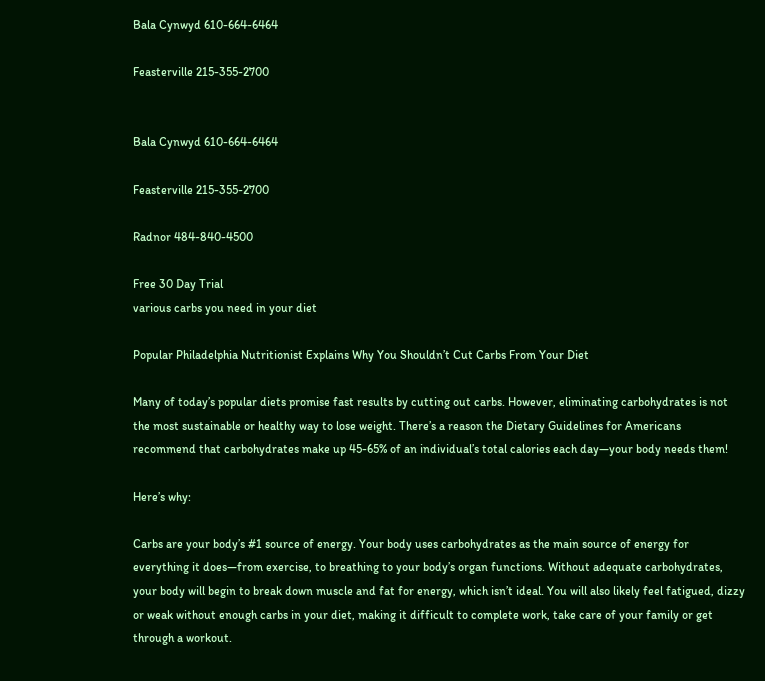Bala Cynwyd 610-664-6464

Feasterville 215-355-2700


Bala Cynwyd 610-664-6464

Feasterville 215-355-2700

Radnor 484-840-4500

Free 30 Day Trial
various carbs you need in your diet

Popular Philadelphia Nutritionist Explains Why You Shouldn’t Cut Carbs From Your Diet

Many of today’s popular diets promise fast results by cutting out carbs. However, eliminating carbohydrates is not the most sustainable or healthy way to lose weight. There’s a reason the Dietary Guidelines for Americans recommend that carbohydrates make up 45-65% of an individual’s total calories each day—your body needs them!

Here’s why:

Carbs are your body’s #1 source of energy. Your body uses carbohydrates as the main source of energy for everything it does—from exercise, to breathing to your body’s organ functions. Without adequate carbohydrates, your body will begin to break down muscle and fat for energy, which isn’t ideal. You will also likely feel fatigued, dizzy or weak without enough carbs in your diet, making it difficult to complete work, take care of your family or get through a workout.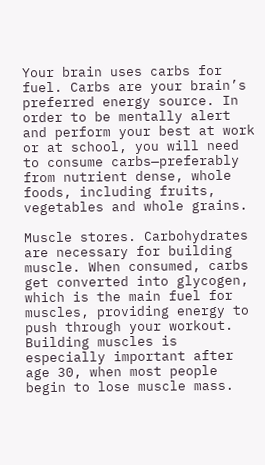Your brain uses carbs for fuel. Carbs are your brain’s preferred energy source. In order to be mentally alert and perform your best at work or at school, you will need to consume carbs—preferably from nutrient dense, whole foods, including fruits, vegetables and whole grains.

Muscle stores. Carbohydrates are necessary for building muscle. When consumed, carbs get converted into glycogen, which is the main fuel for muscles, providing energy to push through your workout. Building muscles is especially important after age 30, when most people begin to lose muscle mass.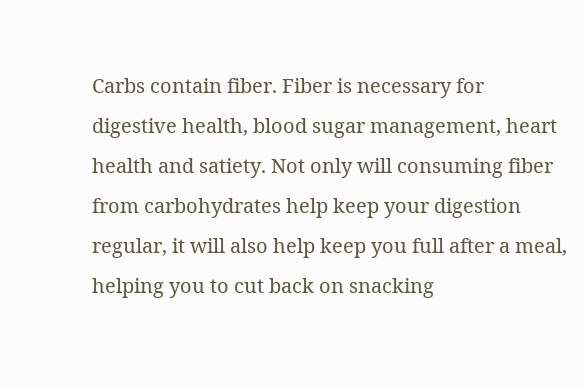Carbs contain fiber. Fiber is necessary for digestive health, blood sugar management, heart health and satiety. Not only will consuming fiber from carbohydrates help keep your digestion regular, it will also help keep you full after a meal, helping you to cut back on snacking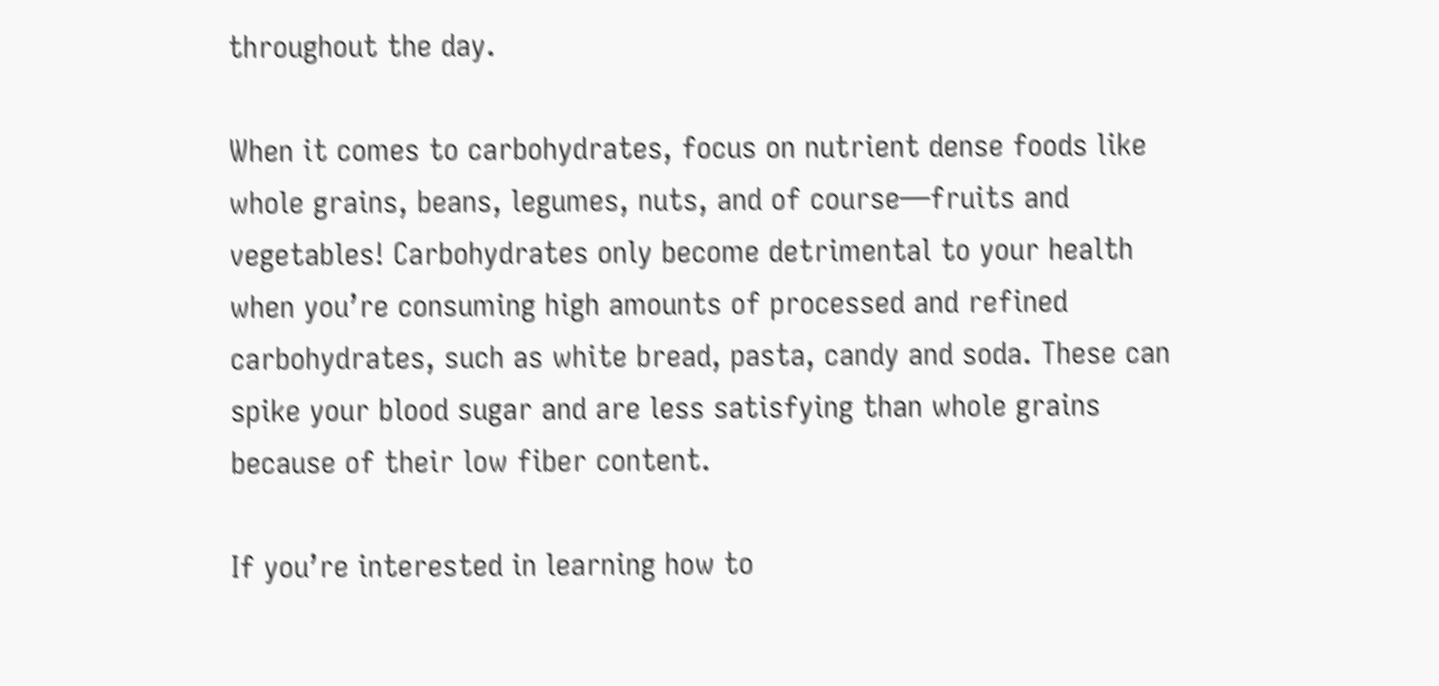throughout the day.

When it comes to carbohydrates, focus on nutrient dense foods like whole grains, beans, legumes, nuts, and of course—fruits and vegetables! Carbohydrates only become detrimental to your health when you’re consuming high amounts of processed and refined carbohydrates, such as white bread, pasta, candy and soda. These can spike your blood sugar and are less satisfying than whole grains because of their low fiber content.

If you’re interested in learning how to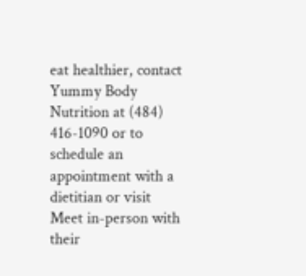eat healthier, contact Yummy Body Nutrition at (484) 416-1090 or to schedule an appointment with a dietitian or visit Meet in-person with their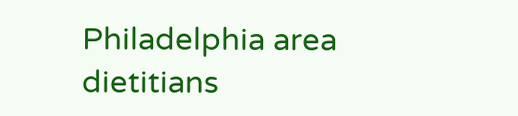Philadelphia area dietitians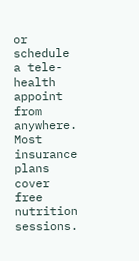or schedule a tele-health appoint from anywhere.  Most insurance plans cover free nutrition sessions.